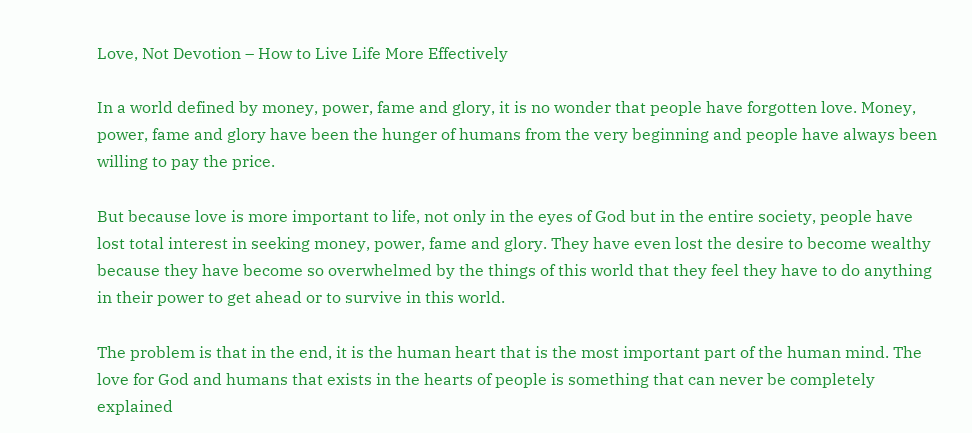Love, Not Devotion – How to Live Life More Effectively

In a world defined by money, power, fame and glory, it is no wonder that people have forgotten love. Money, power, fame and glory have been the hunger of humans from the very beginning and people have always been willing to pay the price.

But because love is more important to life, not only in the eyes of God but in the entire society, people have lost total interest in seeking money, power, fame and glory. They have even lost the desire to become wealthy because they have become so overwhelmed by the things of this world that they feel they have to do anything in their power to get ahead or to survive in this world.

The problem is that in the end, it is the human heart that is the most important part of the human mind. The love for God and humans that exists in the hearts of people is something that can never be completely explained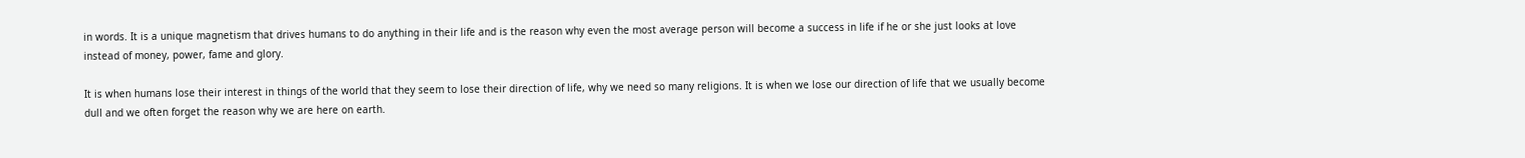in words. It is a unique magnetism that drives humans to do anything in their life and is the reason why even the most average person will become a success in life if he or she just looks at love instead of money, power, fame and glory.

It is when humans lose their interest in things of the world that they seem to lose their direction of life, why we need so many religions. It is when we lose our direction of life that we usually become dull and we often forget the reason why we are here on earth.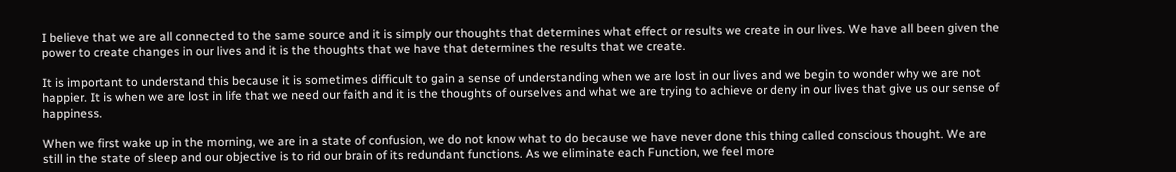I believe that we are all connected to the same source and it is simply our thoughts that determines what effect or results we create in our lives. We have all been given the power to create changes in our lives and it is the thoughts that we have that determines the results that we create.

It is important to understand this because it is sometimes difficult to gain a sense of understanding when we are lost in our lives and we begin to wonder why we are not happier. It is when we are lost in life that we need our faith and it is the thoughts of ourselves and what we are trying to achieve or deny in our lives that give us our sense of happiness.

When we first wake up in the morning, we are in a state of confusion, we do not know what to do because we have never done this thing called conscious thought. We are still in the state of sleep and our objective is to rid our brain of its redundant functions. As we eliminate each Function, we feel more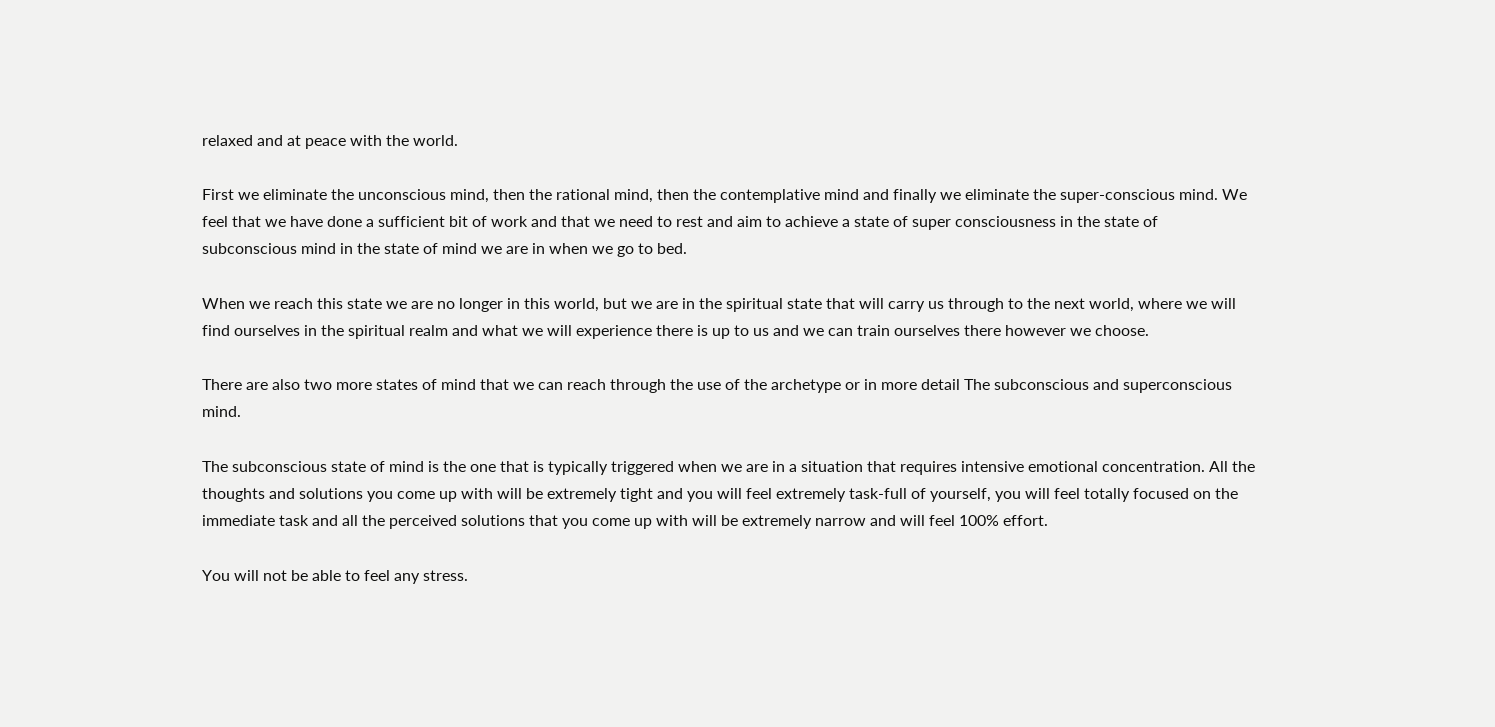relaxed and at peace with the world.

First we eliminate the unconscious mind, then the rational mind, then the contemplative mind and finally we eliminate the super-conscious mind. We feel that we have done a sufficient bit of work and that we need to rest and aim to achieve a state of super consciousness in the state of subconscious mind in the state of mind we are in when we go to bed.

When we reach this state we are no longer in this world, but we are in the spiritual state that will carry us through to the next world, where we will find ourselves in the spiritual realm and what we will experience there is up to us and we can train ourselves there however we choose.

There are also two more states of mind that we can reach through the use of the archetype or in more detail The subconscious and superconscious mind.

The subconscious state of mind is the one that is typically triggered when we are in a situation that requires intensive emotional concentration. All the thoughts and solutions you come up with will be extremely tight and you will feel extremely task-full of yourself, you will feel totally focused on the immediate task and all the perceived solutions that you come up with will be extremely narrow and will feel 100% effort.

You will not be able to feel any stress.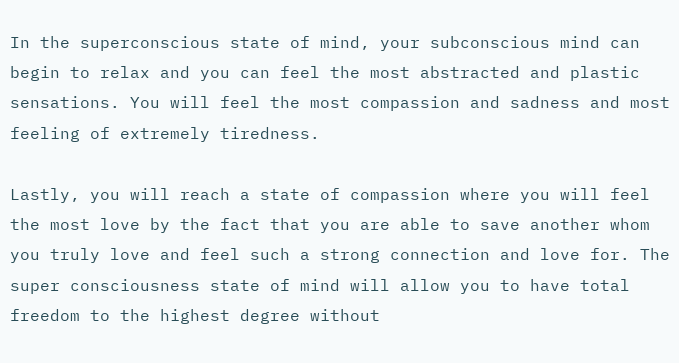In the superconscious state of mind, your subconscious mind can begin to relax and you can feel the most abstracted and plastic sensations. You will feel the most compassion and sadness and most feeling of extremely tiredness.

Lastly, you will reach a state of compassion where you will feel the most love by the fact that you are able to save another whom you truly love and feel such a strong connection and love for. The super consciousness state of mind will allow you to have total freedom to the highest degree without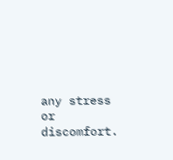any stress or discomfort.